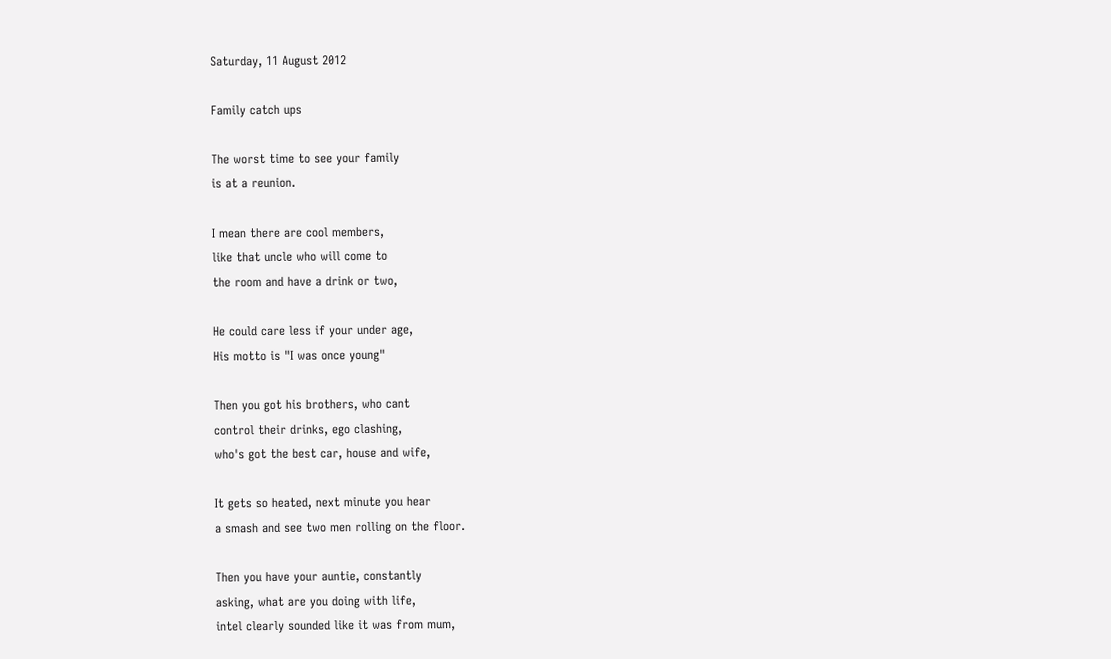Saturday, 11 August 2012

Family catch ups

The worst time to see your family
is at a reunion.

I mean there are cool members,
like that uncle who will come to
the room and have a drink or two,

He could care less if your under age,
His motto is "I was once young"

Then you got his brothers, who cant
control their drinks, ego clashing,
who's got the best car, house and wife,

It gets so heated, next minute you hear
a smash and see two men rolling on the floor.

Then you have your auntie, constantly
asking, what are you doing with life,
intel clearly sounded like it was from mum,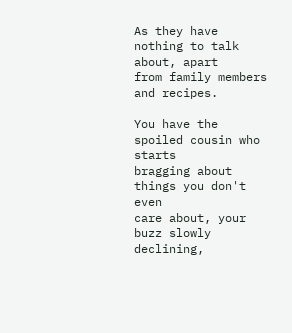As they have nothing to talk about, apart
from family members and recipes.

You have the spoiled cousin who starts
bragging about things you don't even
care about, your buzz slowly declining,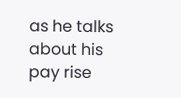as he talks about his pay rise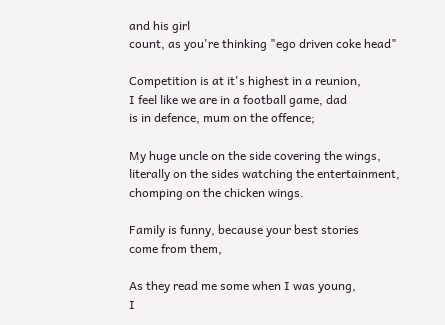and his girl
count, as you're thinking "ego driven coke head"

Competition is at it's highest in a reunion,
I feel like we are in a football game, dad
is in defence, mum on the offence;

My huge uncle on the side covering the wings,
literally on the sides watching the entertainment,
chomping on the chicken wings.

Family is funny, because your best stories
come from them,

As they read me some when I was young,
I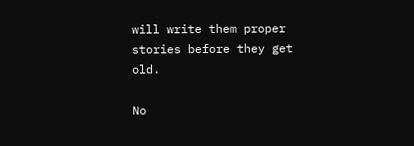will write them proper stories before they get old.

No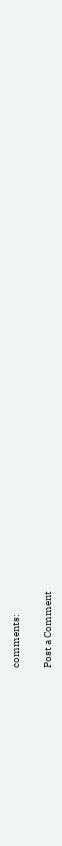comments:

Post a Comment